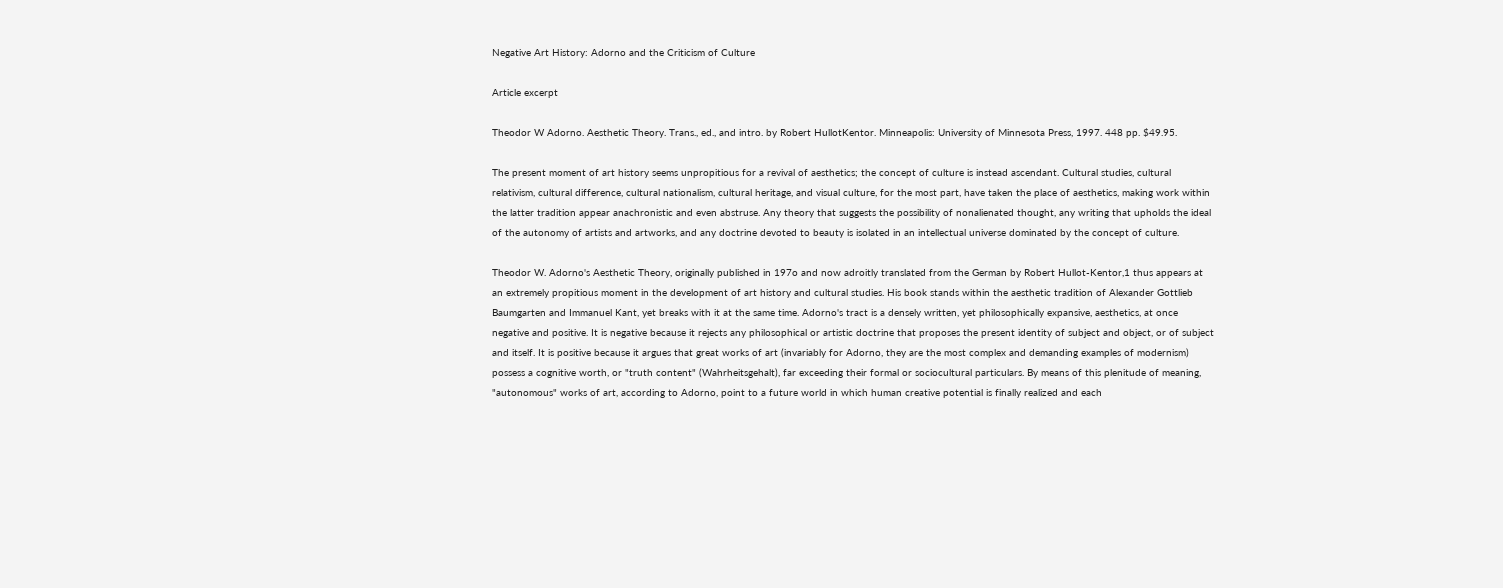Negative Art History: Adorno and the Criticism of Culture

Article excerpt

Theodor W Adorno. Aesthetic Theory. Trans., ed., and intro. by Robert HullotKentor. Minneapolis: University of Minnesota Press, 1997. 448 pp. $49.95.

The present moment of art history seems unpropitious for a revival of aesthetics; the concept of culture is instead ascendant. Cultural studies, cultural relativism, cultural difference, cultural nationalism, cultural heritage, and visual culture, for the most part, have taken the place of aesthetics, making work within the latter tradition appear anachronistic and even abstruse. Any theory that suggests the possibility of nonalienated thought, any writing that upholds the ideal of the autonomy of artists and artworks, and any doctrine devoted to beauty is isolated in an intellectual universe dominated by the concept of culture.

Theodor W. Adorno's Aesthetic Theory, originally published in 197o and now adroitly translated from the German by Robert Hullot-Kentor,1 thus appears at an extremely propitious moment in the development of art history and cultural studies. His book stands within the aesthetic tradition of Alexander Gottlieb Baumgarten and Immanuel Kant, yet breaks with it at the same time. Adorno's tract is a densely written, yet philosophically expansive, aesthetics, at once negative and positive. It is negative because it rejects any philosophical or artistic doctrine that proposes the present identity of subject and object, or of subject and itself. It is positive because it argues that great works of art (invariably for Adorno, they are the most complex and demanding examples of modernism) possess a cognitive worth, or "truth content" (Wahrheitsgehalt), far exceeding their formal or sociocultural particulars. By means of this plenitude of meaning, "autonomous" works of art, according to Adorno, point to a future world in which human creative potential is finally realized and each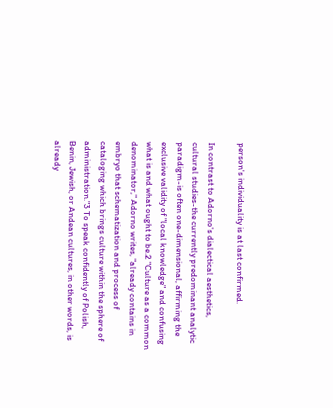person's individuality is at last confirmed.

In contrast to Adorno's dialectical aesthetics, cultural studies-the currently predominant analytic paradigm-is often one-dimensional, affirming the exclusive validity of "local knowledge" and confusing what is and what ought to be.2 "Culture as a common denominator," Adorno writes, "already contains in embryo that schematization and process of cataloging which brings culture within the sphere of administration."3 To speak confidently of Polish, Benin, Jewish, or Andean cultures, in other words, is already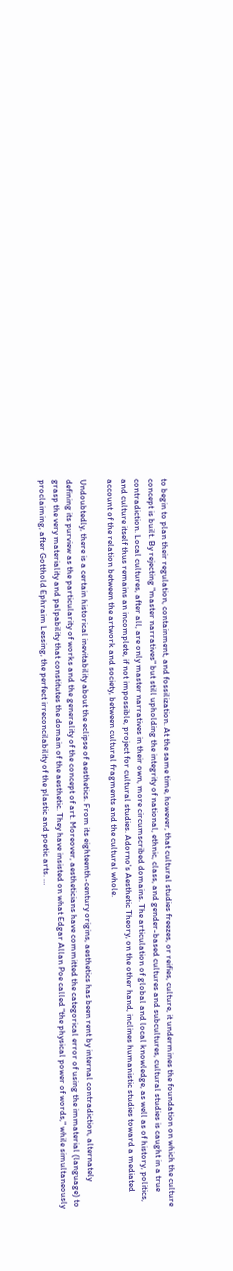to begin to plan their regulation, containment, and fossilization. At the same time, however, that cultural studies freezes, or reifies, culture, it undermines the foundation on which the culture concept is built. By rejecting "master narratives" but still upholding the integrity of national, ethnic, class, and gender-based cultures and subcultures, cultural studies is caught in a true contradiction. Local cultures, after all, are only master narratives in their own, more circumscribed domains. The articulation of global and local knowledge, as well as of history, politics, and culture itself thus remains an incomplete, if not impossible, project for cultural studies. Adorno's Aesthetic Theory, on the other hand, inclines humanistic studies toward a mediated account of the relation between the artwork and society, between cultural fragments and the cultural whole.

Undoubtedly, there is a certain historical inevitability about the eclipse of aesthetics. From its eighteenth-century origins, aesthetics has been rent by internal contradiction, alternately defining its purview as the particularity of works and the generality of the concept of art. Moreover, aestheticians have committed the categorical error of using the immaterial (language) to grasp the very materiality and palpability that constitutes the domain of the aesthetic. They have insisted on what Edgar Allan Poe called "the physical power of words," while simultaneously proclaiming, after Gotthold Ephraim Lessing, the perfect irreconcilability of the plastic and poetic arts. …